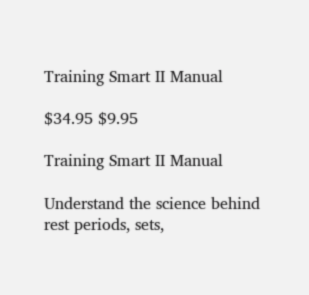Training Smart II Manual

$34.95 $9.95

Training Smart II Manual

Understand the science behind rest periods, sets,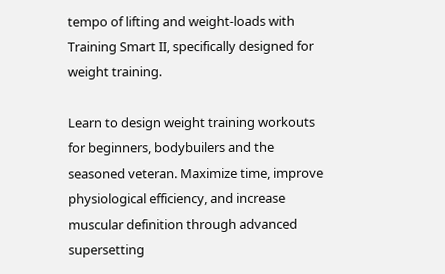tempo of lifting and weight-loads with Training Smart II, specifically designed for weight training.

Learn to design weight training workouts for beginners, bodybuilers and the seasoned veteran. Maximize time, improve physiological efficiency, and increase muscular definition through advanced supersetting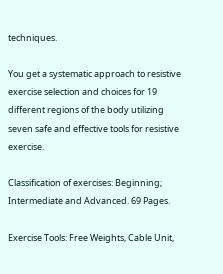techniques.

You get a systematic approach to resistive exercise selection and choices for 19 different regions of the body utilizing seven safe and effective tools for resistive exercise.

Classification of exercises: Beginning; Intermediate and Advanced. 69 Pages.

Exercise Tools: Free Weights, Cable Unit,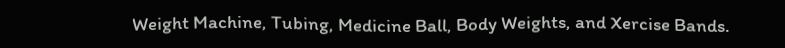Weight Machine, Tubing, Medicine Ball, Body Weights, and Xercise Bands.